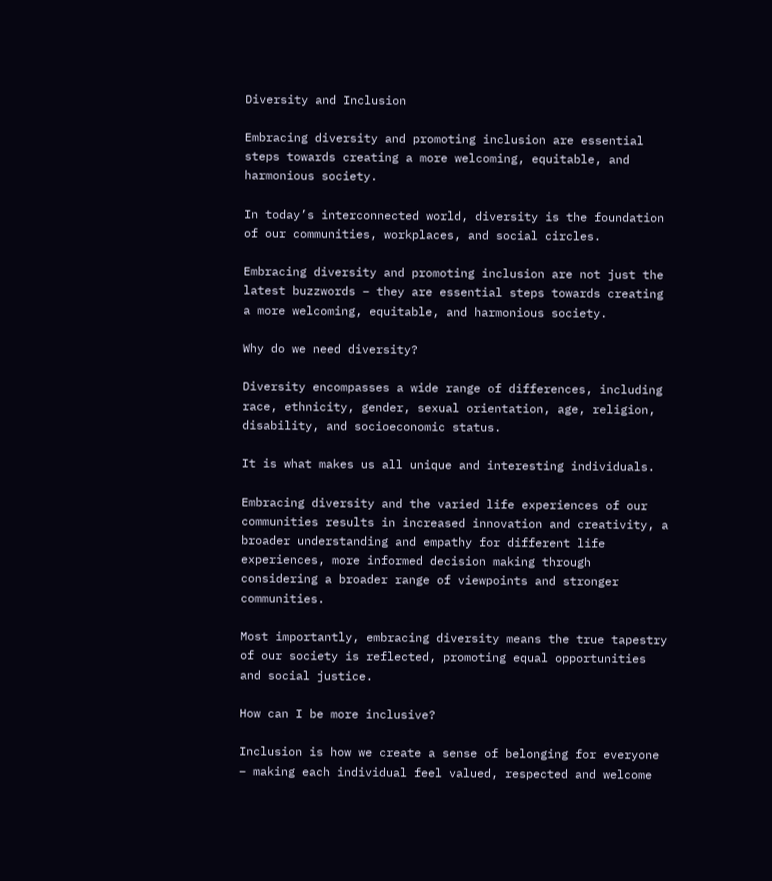Diversity and Inclusion

Embracing diversity and promoting inclusion are essential steps towards creating a more welcoming, equitable, and harmonious society.

In today’s interconnected world, diversity is the foundation of our communities, workplaces, and social circles.

Embracing diversity and promoting inclusion are not just the latest buzzwords – they are essential steps towards creating a more welcoming, equitable, and harmonious society.

Why do we need diversity?

Diversity encompasses a wide range of differences, including race, ethnicity, gender, sexual orientation, age, religion, disability, and socioeconomic status.

It is what makes us all unique and interesting individuals.

Embracing diversity and the varied life experiences of our communities results in increased innovation and creativity, a broader understanding and empathy for different life experiences, more informed decision making through considering a broader range of viewpoints and stronger communities.

Most importantly, embracing diversity means the true tapestry of our society is reflected, promoting equal opportunities and social justice.

How can I be more inclusive?

Inclusion is how we create a sense of belonging for everyone – making each individual feel valued, respected and welcome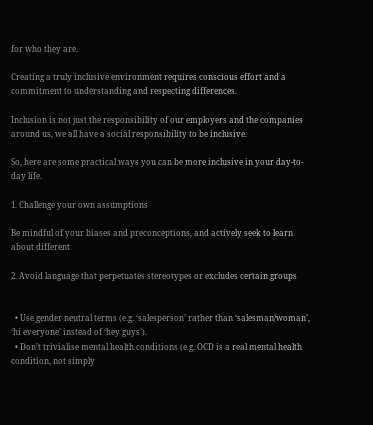for who they are.

Creating a truly inclusive environment requires conscious effort and a commitment to understanding and respecting differences.

Inclusion is not just the responsibility of our employers and the companies around us, we all have a social responsibility to be inclusive.

So, here are some practical ways you can be more inclusive in your day-to-day life.

1. Challenge your own assumptions

Be mindful of your biases and preconceptions, and actively seek to learn about different

2. Avoid language that perpetuates stereotypes or excludes certain groups


  • Use gender neutral terms (e.g. ‘salesperson’ rather than ‘salesman/woman’, ‘hi everyone’ instead of ‘hey guys’).
  • Don’t trivialise mental health conditions (e.g. OCD is a real mental health condition, not simply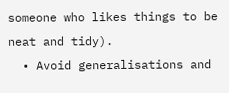someone who likes things to be neat and tidy).
  • Avoid generalisations and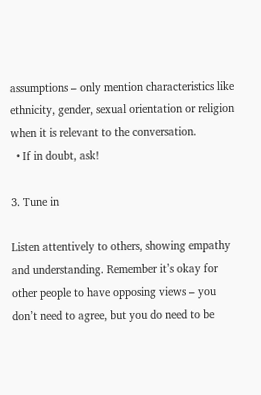assumptions – only mention characteristics like ethnicity, gender, sexual orientation or religion when it is relevant to the conversation.
  • If in doubt, ask!

3. Tune in

Listen attentively to others, showing empathy and understanding. Remember it’s okay for other people to have opposing views – you don’t need to agree, but you do need to be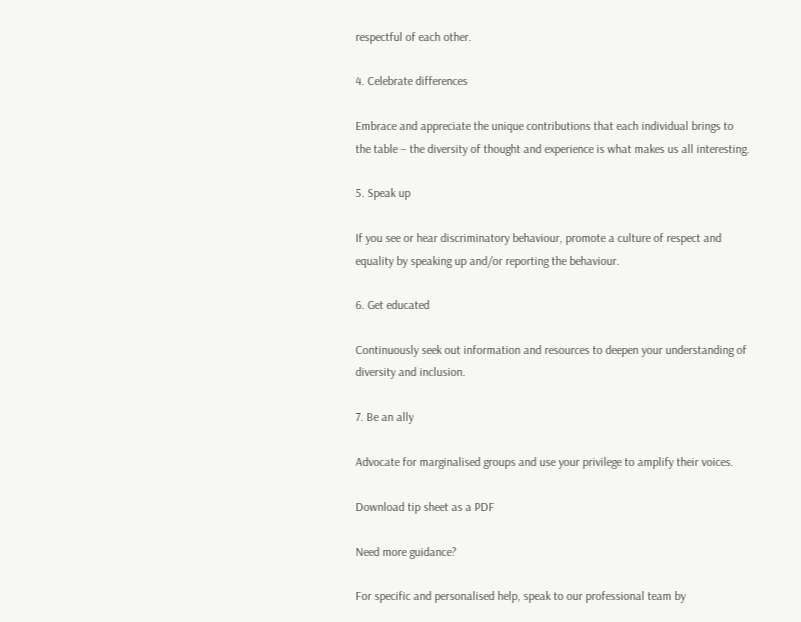respectful of each other.

4. Celebrate differences

Embrace and appreciate the unique contributions that each individual brings to the table – the diversity of thought and experience is what makes us all interesting.

5. Speak up

If you see or hear discriminatory behaviour, promote a culture of respect and equality by speaking up and/or reporting the behaviour.

6. Get educated

Continuously seek out information and resources to deepen your understanding of diversity and inclusion.

7. Be an ally

Advocate for marginalised groups and use your privilege to amplify their voices.

Download tip sheet as a PDF

Need more guidance?

For specific and personalised help, speak to our professional team by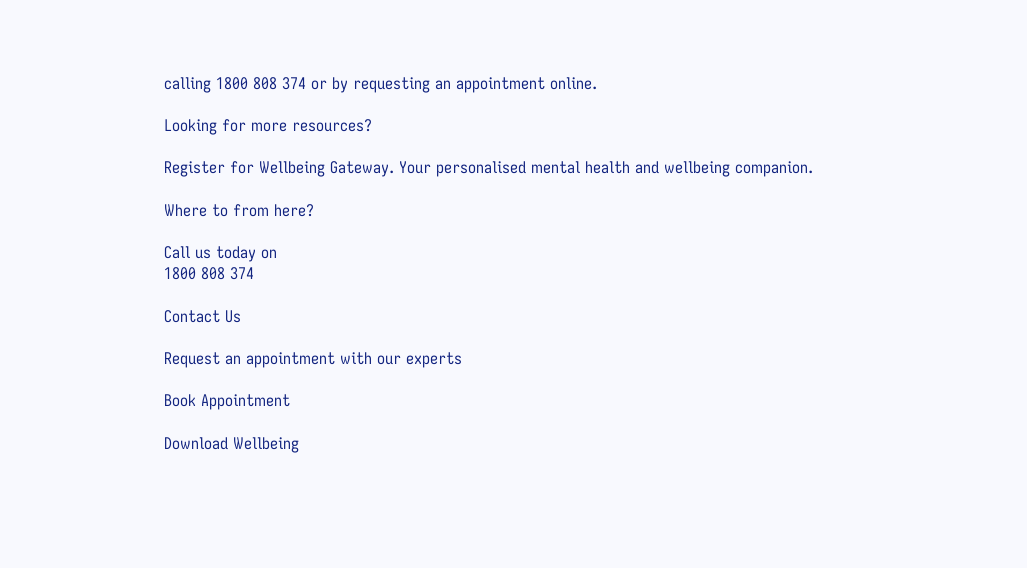calling 1800 808 374 or by requesting an appointment online.

Looking for more resources?

Register for Wellbeing Gateway. Your personalised mental health and wellbeing companion.

Where to from here?

Call us today on
1800 808 374

Contact Us

Request an appointment with our experts

Book Appointment

Download Wellbeing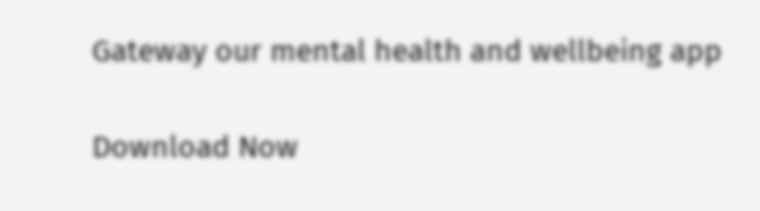Gateway our mental health and wellbeing app

Download Now